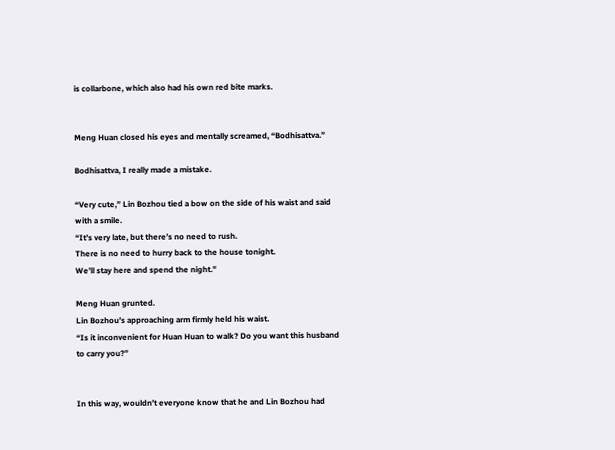is collarbone, which also had his own red bite marks.


Meng Huan closed his eyes and mentally screamed, “Bodhisattva.”

Bodhisattva, I really made a mistake.

“Very cute,” Lin Bozhou tied a bow on the side of his waist and said with a smile.
“It’s very late, but there’s no need to rush.
There is no need to hurry back to the house tonight.
We’ll stay here and spend the night.”

Meng Huan grunted.
Lin Bozhou’s approaching arm firmly held his waist.
“Is it inconvenient for Huan Huan to walk? Do you want this husband to carry you?”


In this way, wouldn’t everyone know that he and Lin Bozhou had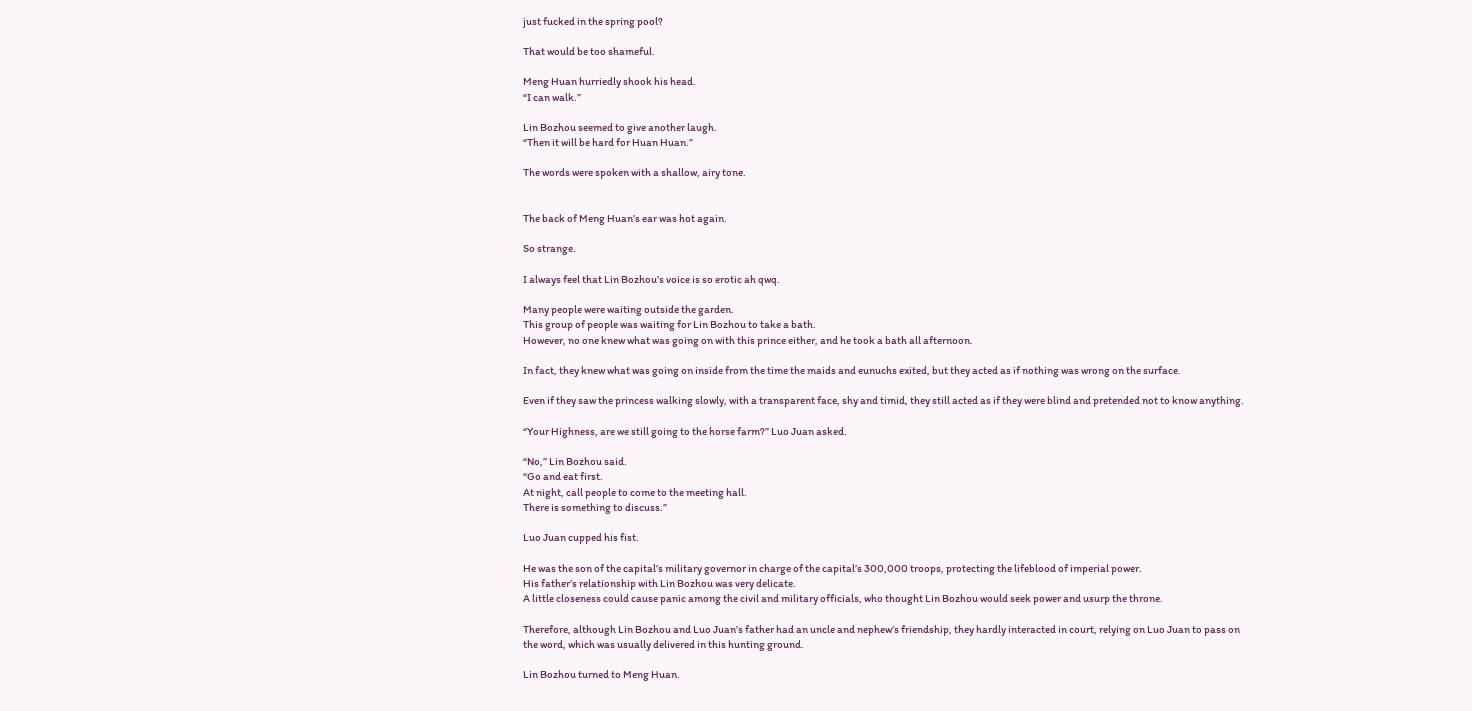just fucked in the spring pool?

That would be too shameful.

Meng Huan hurriedly shook his head.
“I can walk.”

Lin Bozhou seemed to give another laugh.
“Then it will be hard for Huan Huan.”

The words were spoken with a shallow, airy tone.


The back of Meng Huan’s ear was hot again.

So strange.

I always feel that Lin Bozhou’s voice is so erotic ah qwq.

Many people were waiting outside the garden.
This group of people was waiting for Lin Bozhou to take a bath.
However, no one knew what was going on with this prince either, and he took a bath all afternoon.

In fact, they knew what was going on inside from the time the maids and eunuchs exited, but they acted as if nothing was wrong on the surface.

Even if they saw the princess walking slowly, with a transparent face, shy and timid, they still acted as if they were blind and pretended not to know anything.

“Your Highness, are we still going to the horse farm?” Luo Juan asked.

“No,” Lin Bozhou said.
“Go and eat first.
At night, call people to come to the meeting hall.
There is something to discuss.”

Luo Juan cupped his fist.

He was the son of the capital’s military governor in charge of the capital’s 300,000 troops, protecting the lifeblood of imperial power.
His father’s relationship with Lin Bozhou was very delicate.
A little closeness could cause panic among the civil and military officials, who thought Lin Bozhou would seek power and usurp the throne.

Therefore, although Lin Bozhou and Luo Juan’s father had an uncle and nephew’s friendship, they hardly interacted in court, relying on Luo Juan to pass on the word, which was usually delivered in this hunting ground.

Lin Bozhou turned to Meng Huan.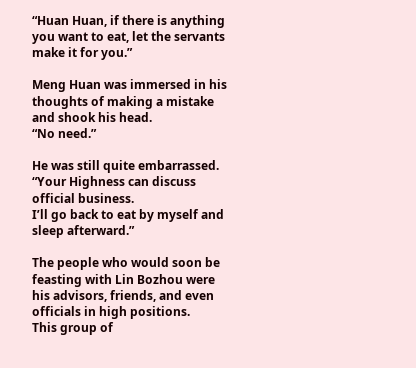“Huan Huan, if there is anything you want to eat, let the servants make it for you.”

Meng Huan was immersed in his thoughts of making a mistake and shook his head.
“No need.”

He was still quite embarrassed.
“Your Highness can discuss official business.
I’ll go back to eat by myself and sleep afterward.”

The people who would soon be feasting with Lin Bozhou were his advisors, friends, and even officials in high positions.
This group of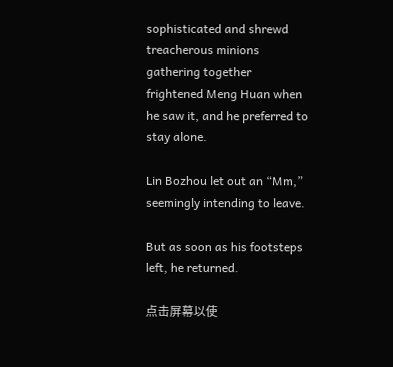sophisticated and shrewd treacherous minions gathering together frightened Meng Huan when he saw it, and he preferred to stay alone.

Lin Bozhou let out an “Mm,” seemingly intending to leave.

But as soon as his footsteps left, he returned.

点击屏幕以使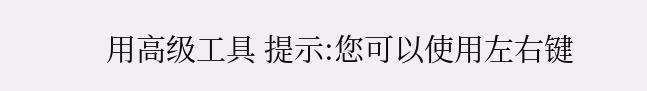用高级工具 提示:您可以使用左右键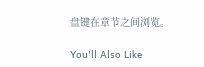盘键在章节之间浏览。

You'll Also Like